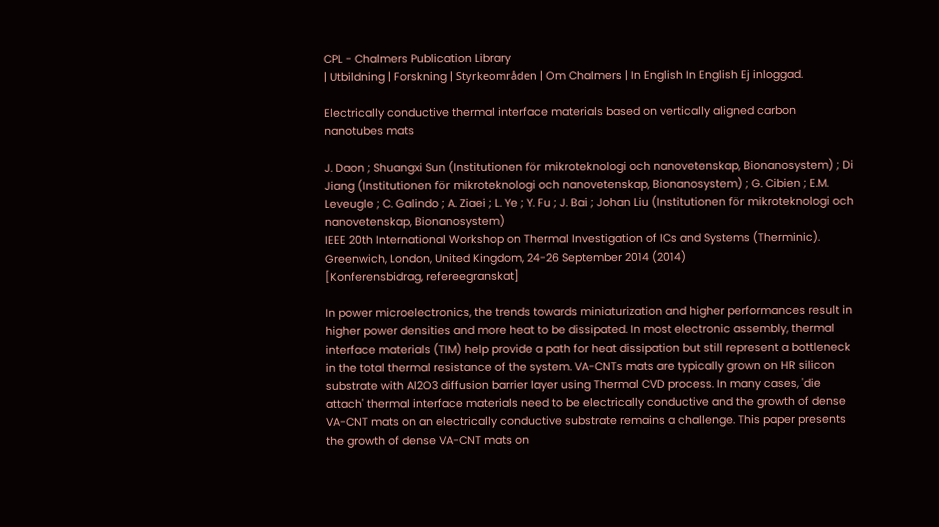CPL - Chalmers Publication Library
| Utbildning | Forskning | Styrkeområden | Om Chalmers | In English In English Ej inloggad.

Electrically conductive thermal interface materials based on vertically aligned carbon nanotubes mats

J. Daon ; Shuangxi Sun (Institutionen för mikroteknologi och nanovetenskap, Bionanosystem) ; Di Jiang (Institutionen för mikroteknologi och nanovetenskap, Bionanosystem) ; G. Cibien ; E.M. Leveugle ; C. Galindo ; A. Ziaei ; L. Ye ; Y. Fu ; J. Bai ; Johan Liu (Institutionen för mikroteknologi och nanovetenskap, Bionanosystem)
IEEE 20th International Workshop on Thermal Investigation of ICs and Systems (Therminic). Greenwich, London, United Kingdom, 24-26 September 2014 (2014)
[Konferensbidrag, refereegranskat]

In power microelectronics, the trends towards miniaturization and higher performances result in higher power densities and more heat to be dissipated. In most electronic assembly, thermal interface materials (TIM) help provide a path for heat dissipation but still represent a bottleneck in the total thermal resistance of the system. VA-CNTs mats are typically grown on HR silicon substrate with Al2O3 diffusion barrier layer using Thermal CVD process. In many cases, 'die attach' thermal interface materials need to be electrically conductive and the growth of dense VA-CNT mats on an electrically conductive substrate remains a challenge. This paper presents the growth of dense VA-CNT mats on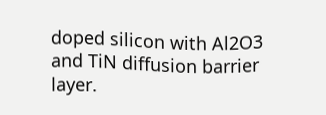doped silicon with Al2O3 and TiN diffusion barrier layer.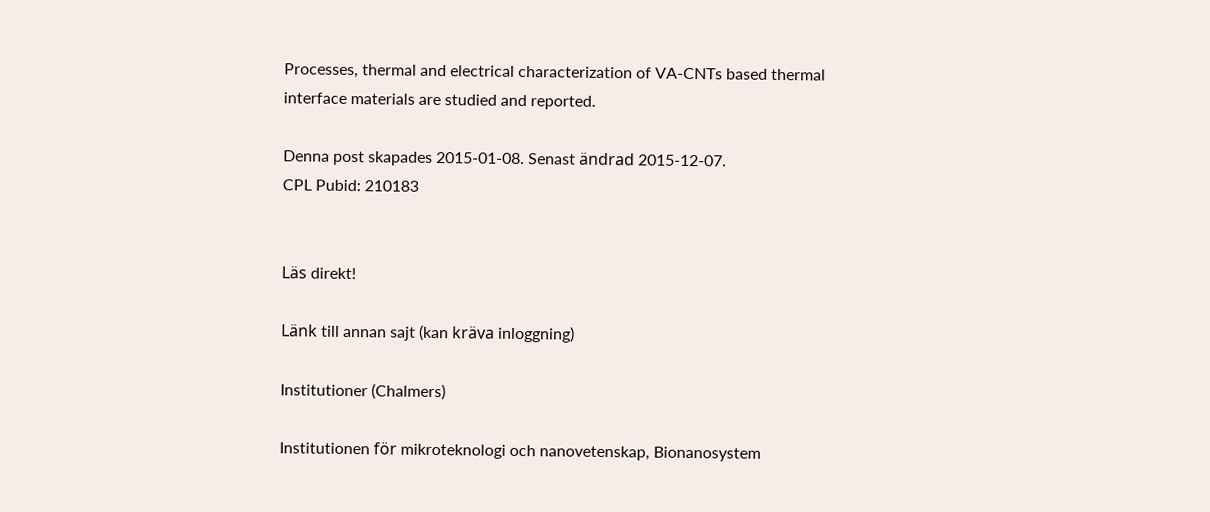Processes, thermal and electrical characterization of VA-CNTs based thermal interface materials are studied and reported.

Denna post skapades 2015-01-08. Senast ändrad 2015-12-07.
CPL Pubid: 210183


Läs direkt!

Länk till annan sajt (kan kräva inloggning)

Institutioner (Chalmers)

Institutionen för mikroteknologi och nanovetenskap, Bionanosystem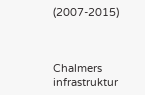(2007-2015)



Chalmers infrastruktur